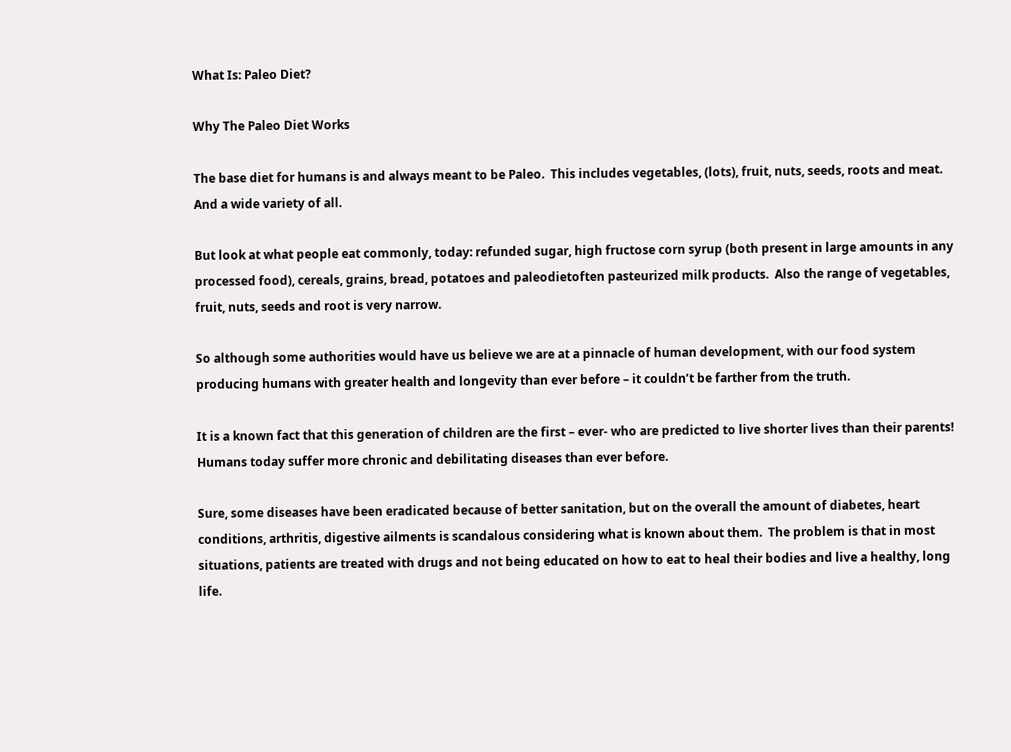What Is: Paleo Diet?

Why The Paleo Diet Works

The base diet for humans is and always meant to be Paleo.  This includes vegetables, (lots), fruit, nuts, seeds, roots and meat.  And a wide variety of all.

But look at what people eat commonly, today: refunded sugar, high fructose corn syrup (both present in large amounts in any processed food), cereals, grains, bread, potatoes and paleodietoften pasteurized milk products.  Also the range of vegetables, fruit, nuts, seeds and root is very narrow.

So although some authorities would have us believe we are at a pinnacle of human development, with our food system producing humans with greater health and longevity than ever before – it couldn’t be farther from the truth.

It is a known fact that this generation of children are the first – ever- who are predicted to live shorter lives than their parents!  Humans today suffer more chronic and debilitating diseases than ever before.

Sure, some diseases have been eradicated because of better sanitation, but on the overall the amount of diabetes, heart conditions, arthritis, digestive ailments is scandalous considering what is known about them.  The problem is that in most situations, patients are treated with drugs and not being educated on how to eat to heal their bodies and live a healthy, long life.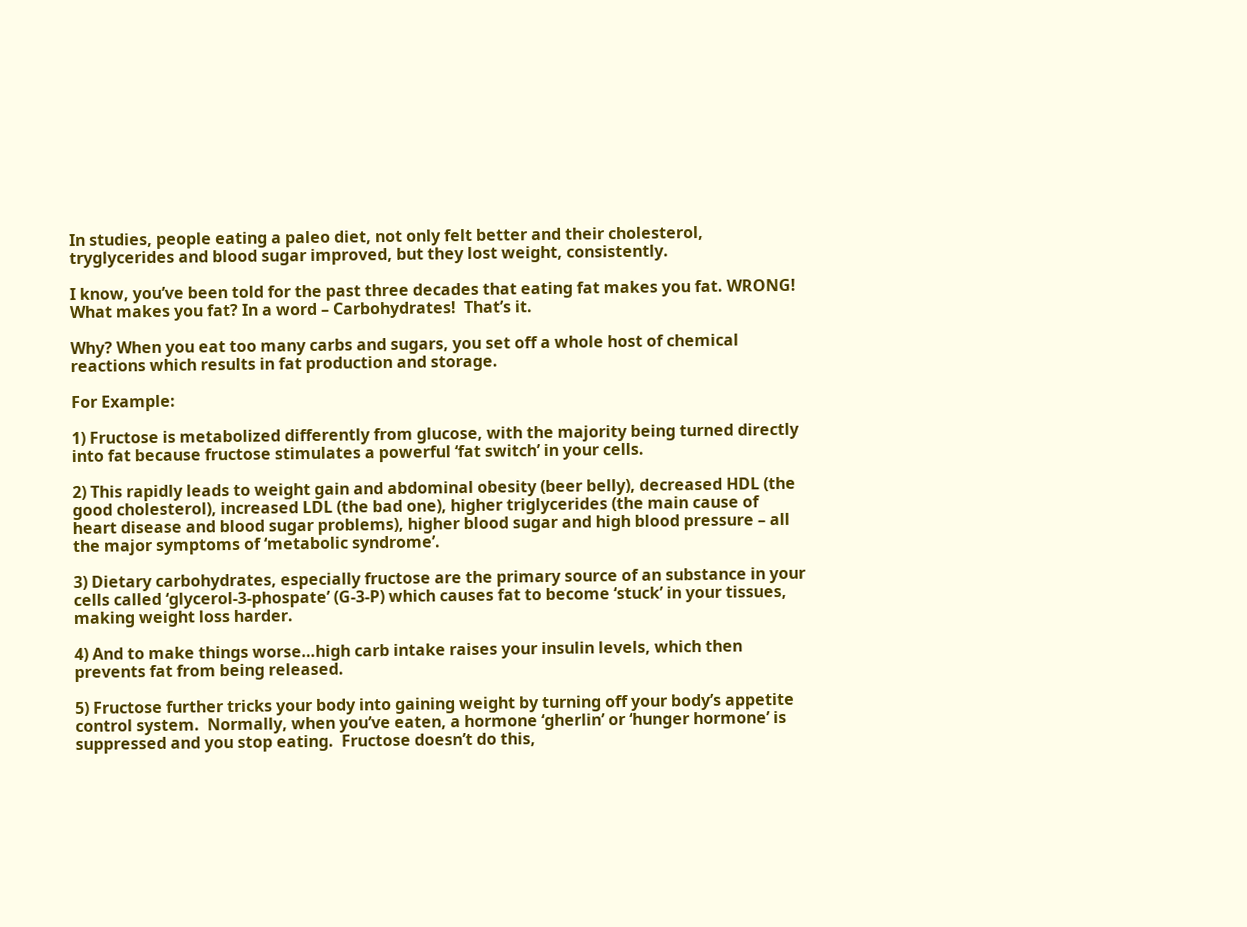In studies, people eating a paleo diet, not only felt better and their cholesterol, tryglycerides and blood sugar improved, but they lost weight, consistently.

I know, you’ve been told for the past three decades that eating fat makes you fat. WRONG!  What makes you fat? In a word – Carbohydrates!  That’s it.

Why? When you eat too many carbs and sugars, you set off a whole host of chemical reactions which results in fat production and storage.

For Example:

1) Fructose is metabolized differently from glucose, with the majority being turned directly into fat because fructose stimulates a powerful ‘fat switch’ in your cells.

2) This rapidly leads to weight gain and abdominal obesity (beer belly), decreased HDL (the good cholesterol), increased LDL (the bad one), higher triglycerides (the main cause of heart disease and blood sugar problems), higher blood sugar and high blood pressure – all the major symptoms of ‘metabolic syndrome’.

3) Dietary carbohydrates, especially fructose are the primary source of an substance in your cells called ‘glycerol-3-phospate’ (G-3-P) which causes fat to become ‘stuck’ in your tissues, making weight loss harder.

4) And to make things worse…high carb intake raises your insulin levels, which then prevents fat from being released.

5) Fructose further tricks your body into gaining weight by turning off your body’s appetite control system.  Normally, when you’ve eaten, a hormone ‘gherlin’ or ‘hunger hormone’ is suppressed and you stop eating.  Fructose doesn’t do this,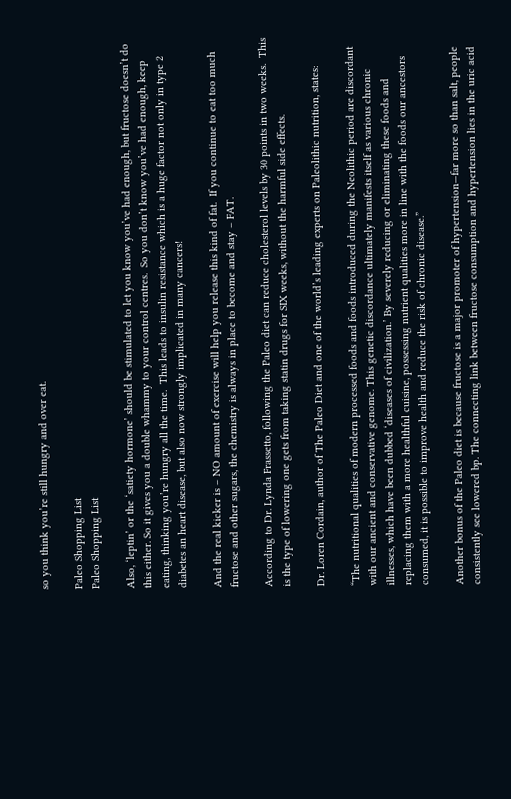so you think you’re still hungry and over eat.

Paleo Shopping List
Paleo Shopping List

Also, ‘leptin’ or the ‘satiety hormone’ should be stimulated to let you know you’ve had enough, but fructose doesn’t do this either. So it gives you a double whammy to your control centres.  So you don’t know you’ve had enough, keep eating, thinking you’re hungry all the time.  This leads to insulin resistance which is a huge factor not only in type 2 diabetes an heart disease, but also now strongly implicated in many cancers!

And the real kicker is – NO amount of exercise will help you release this kind of fat.  If you continue to eat too much fructose and other sugars, the chemistry is always in place to become and stay – FAT.

According to Dr. Lynda Frassetto, following the Paleo diet can reduce cholesterol levels by 30 points in two weeks.  This is the type of lowering one gets from taking statin drugs for SIX weeks, without the harmful side effects.

Dr. Loren Cordain, author of The Paleo Diet and one of the world’s leading experts on Paleolithic nutrition, states:

“The nutritional qualities of modern processed foods and foods introduced during the Neolithic period are discordant with our ancient and conservative genome. This genetic discordance ultimately manifests itself as various chronic illnesses, which have been dubbed ‘diseases of civilization.’ By severely reducing or eliminating these foods and replacing them with a more healthful cuisine, possessing nutrient qualities more in line with the foods our ancestors consumed, it is possible to improve health and reduce the risk of chronic disease.”

Another bonus of the Paleo diet is because fructose is a major promoter of hypertension—far more so than salt, people consistently see lowered bp. The connecting link between fructose consumption and hypertension lies in the uric acid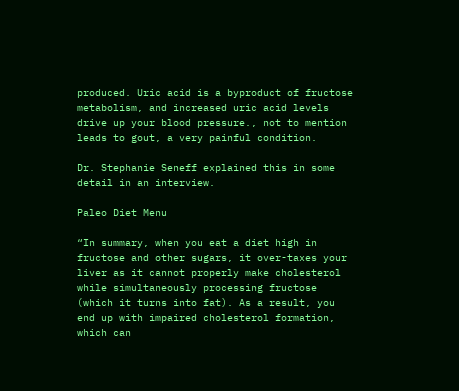produced. Uric acid is a byproduct of fructose metabolism, and increased uric acid levels drive up your blood pressure., not to mention leads to gout, a very painful condition.

Dr. Stephanie Seneff explained this in some detail in an interview.

Paleo Diet Menu

“In summary, when you eat a diet high in fructose and other sugars, it over-taxes your liver as it cannot properly make cholesterol while simultaneously processing fructose (which it turns into fat). As a result, you end up with impaired cholesterol formation, which can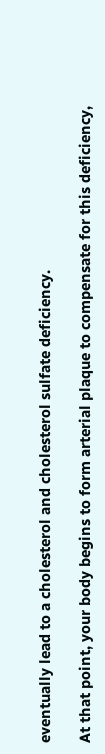eventually lead to a cholesterol and cholesterol sulfate deficiency.

At that point, your body begins to form arterial plaque to compensate for this deficiency,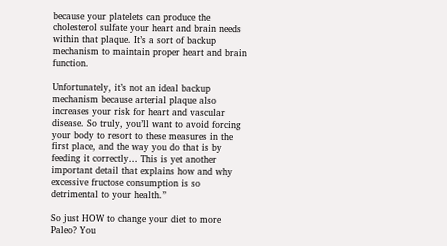because your platelets can produce the cholesterol sulfate your heart and brain needs within that plaque. It’s a sort of backup mechanism to maintain proper heart and brain function.

Unfortunately, it’s not an ideal backup mechanism because arterial plaque also increases your risk for heart and vascular disease. So truly, you’ll want to avoid forcing your body to resort to these measures in the first place, and the way you do that is by feeding it correctly… This is yet another important detail that explains how and why excessive fructose consumption is so detrimental to your health.”

So just HOW to change your diet to more Paleo? You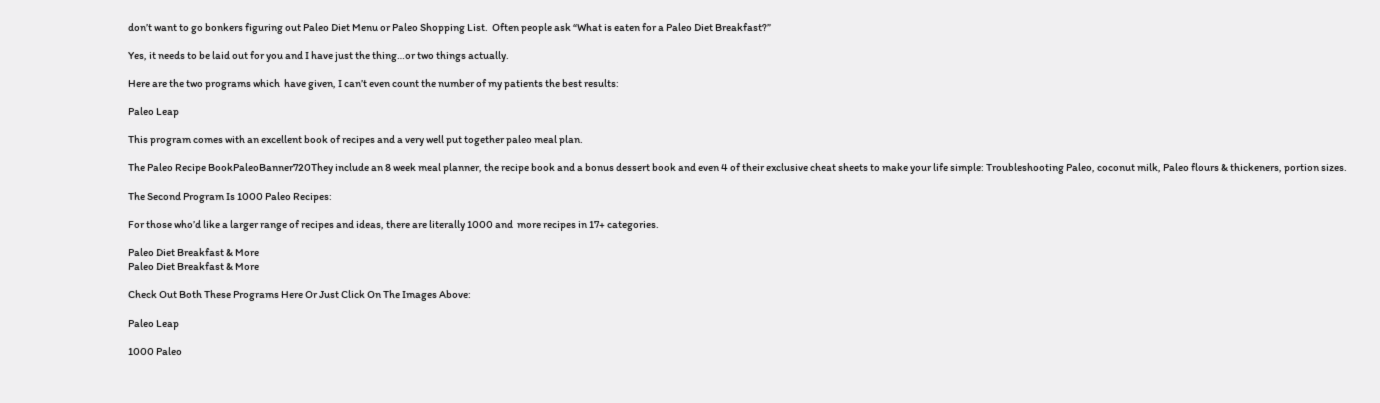don’t want to go bonkers figuring out Paleo Diet Menu or Paleo Shopping List.  Often people ask “What is eaten for a Paleo Diet Breakfast?”

Yes, it needs to be laid out for you and I have just the thing…or two things actually.

Here are the two programs which  have given, I can’t even count the number of my patients the best results:

Paleo Leap

This program comes with an excellent book of recipes and a very well put together paleo meal plan.

The Paleo Recipe BookPaleoBanner720They include an 8 week meal planner, the recipe book and a bonus dessert book and even 4 of their exclusive cheat sheets to make your life simple: Troubleshooting Paleo, coconut milk, Paleo flours & thickeners, portion sizes.

The Second Program Is 1000 Paleo Recipes:

For those who’d like a larger range of recipes and ideas, there are literally 1000 and  more recipes in 17+ categories.

Paleo Diet Breakfast & More
Paleo Diet Breakfast & More

Check Out Both These Programs Here Or Just Click On The Images Above:

Paleo Leap

1000 Paleo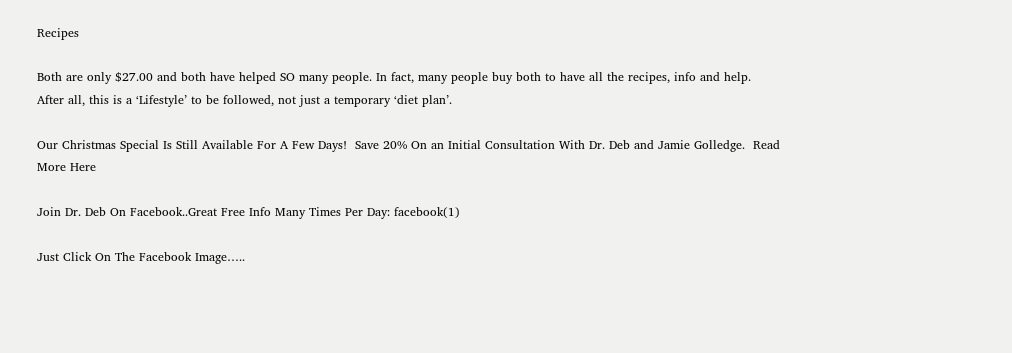Recipes

Both are only $27.00 and both have helped SO many people. In fact, many people buy both to have all the recipes, info and help. After all, this is a ‘Lifestyle’ to be followed, not just a temporary ‘diet plan’.

Our Christmas Special Is Still Available For A Few Days!  Save 20% On an Initial Consultation With Dr. Deb and Jamie Golledge.  Read More Here

Join Dr. Deb On Facebook..Great Free Info Many Times Per Day: facebook(1)

Just Click On The Facebook Image…..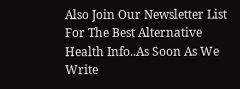Also Join Our Newsletter List For The Best Alternative Health Info..As Soon As We Write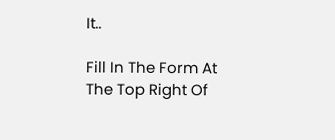It..

Fill In The Form At The Top Right Of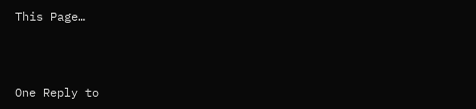This Page…



One Reply to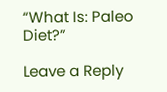“What Is: Paleo Diet?”

Leave a Reply